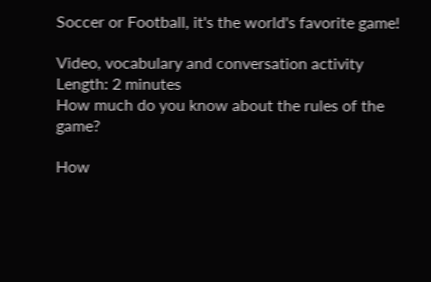Soccer or Football, it's the world's favorite game!

Video, vocabulary and conversation activity
Length: 2 minutes
How much do you know about the rules of the game?

How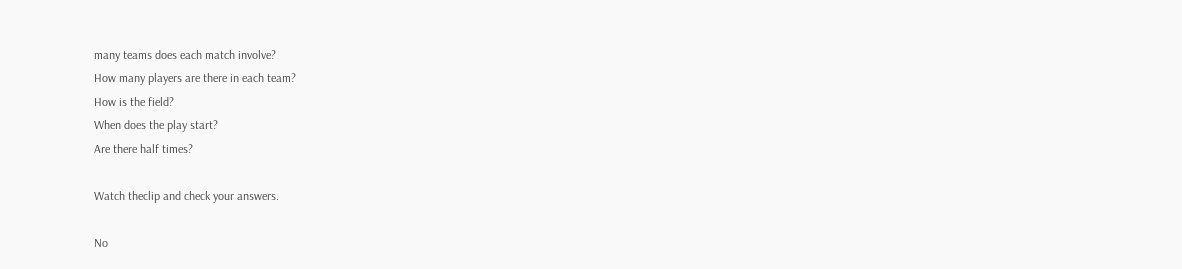many teams does each match involve?
How many players are there in each team?
How is the field?
When does the play start?
Are there half times?

Watch theclip and check your answers.

No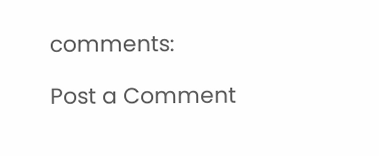comments:

Post a Comment